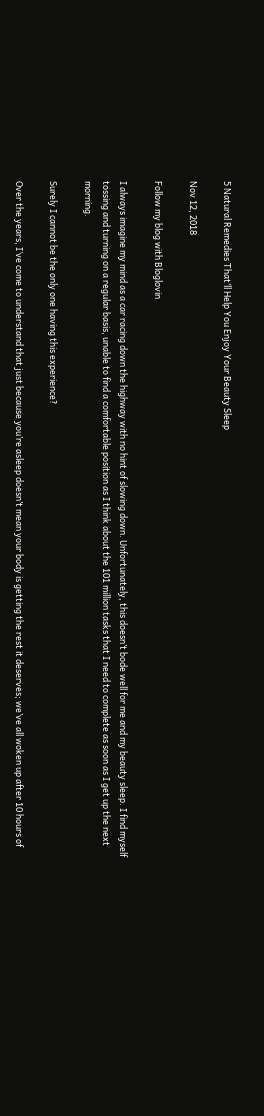5 Natural Remedies That’ll Help You Enjoy Your Beauty Sleep

Nov 12, 2018

Follow my blog with Bloglovin

I always imagine my mind as a car racing down the highway with no hint of slowing down. Unfortunately, this doesn’t bode well for me and my beauty sleep. I find myself tossing and turning on a regular basis, unable to find a comfortable position as I think about the 101 million tasks that I need to complete as soon as I get up the next morning.

Surely I cannot be the only one having this experience?

Over the years, I’ve come to understand that just because you’re asleep doesn’t mean your body is getting the rest it deserves; we’ve all woken up after 10 hours of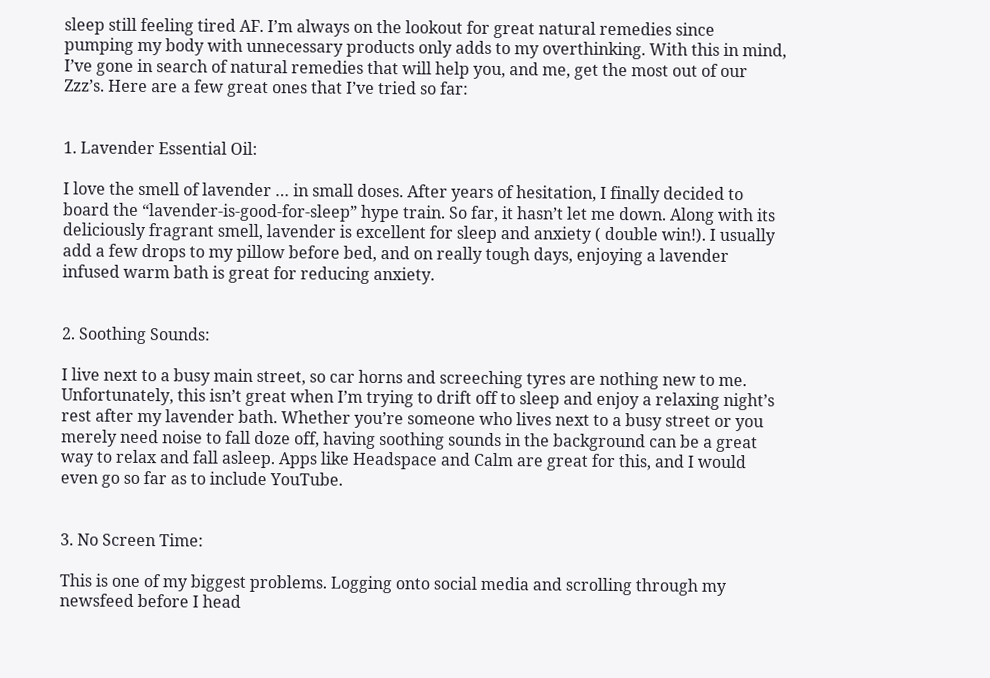sleep still feeling tired AF. I’m always on the lookout for great natural remedies since pumping my body with unnecessary products only adds to my overthinking. With this in mind, I’ve gone in search of natural remedies that will help you, and me, get the most out of our Zzz’s. Here are a few great ones that I’ve tried so far:


1. Lavender Essential Oil:

I love the smell of lavender … in small doses. After years of hesitation, I finally decided to board the “lavender-is-good-for-sleep” hype train. So far, it hasn’t let me down. Along with its deliciously fragrant smell, lavender is excellent for sleep and anxiety ( double win!). I usually add a few drops to my pillow before bed, and on really tough days, enjoying a lavender infused warm bath is great for reducing anxiety.


2. Soothing Sounds:

I live next to a busy main street, so car horns and screeching tyres are nothing new to me. Unfortunately, this isn’t great when I’m trying to drift off to sleep and enjoy a relaxing night’s rest after my lavender bath. Whether you’re someone who lives next to a busy street or you merely need noise to fall doze off, having soothing sounds in the background can be a great way to relax and fall asleep. Apps like Headspace and Calm are great for this, and I would even go so far as to include YouTube.


3. No Screen Time:

This is one of my biggest problems. Logging onto social media and scrolling through my newsfeed before I head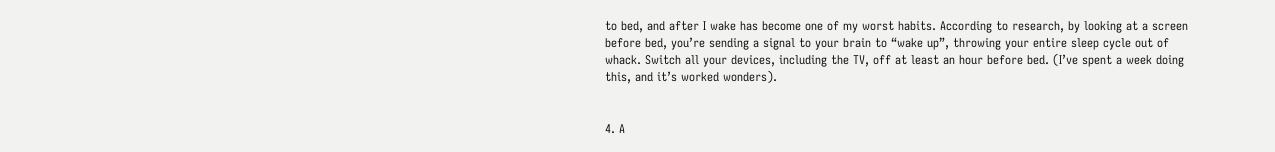to bed, and after I wake has become one of my worst habits. According to research, by looking at a screen before bed, you’re sending a signal to your brain to “wake up”, throwing your entire sleep cycle out of whack. Switch all your devices, including the TV, off at least an hour before bed. (I’ve spent a week doing this, and it’s worked wonders).


4. A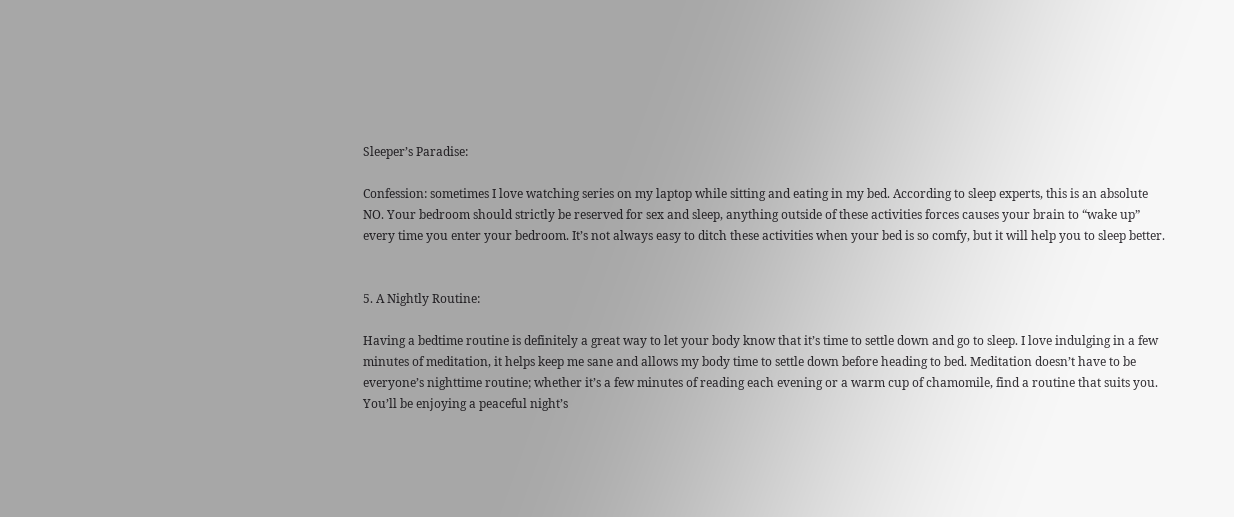Sleeper’s Paradise:

Confession: sometimes I love watching series on my laptop while sitting and eating in my bed. According to sleep experts, this is an absolute NO. Your bedroom should strictly be reserved for sex and sleep, anything outside of these activities forces causes your brain to “wake up” every time you enter your bedroom. It’s not always easy to ditch these activities when your bed is so comfy, but it will help you to sleep better.


5. A Nightly Routine:

Having a bedtime routine is definitely a great way to let your body know that it’s time to settle down and go to sleep. I love indulging in a few minutes of meditation, it helps keep me sane and allows my body time to settle down before heading to bed. Meditation doesn’t have to be everyone’s nighttime routine; whether it’s a few minutes of reading each evening or a warm cup of chamomile, find a routine that suits you. You’ll be enjoying a peaceful night’s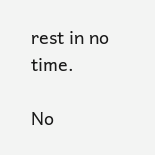rest in no time.

No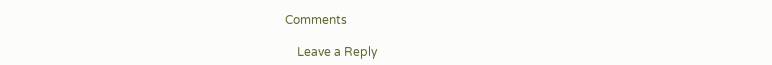Comments

    Leave a Reply